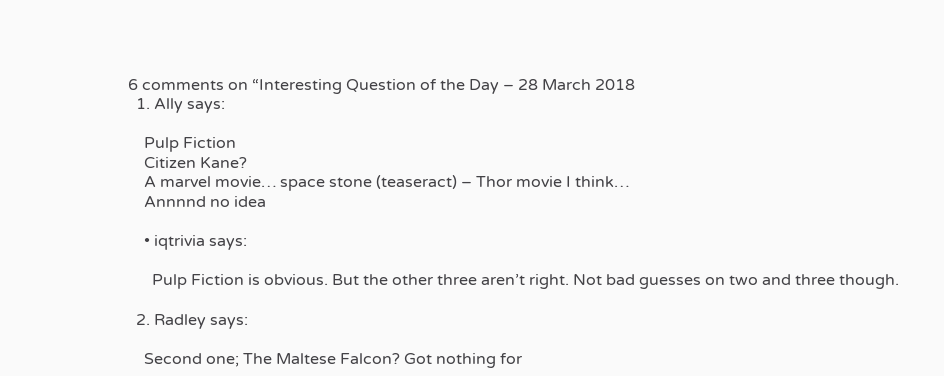6 comments on “Interesting Question of the Day – 28 March 2018
  1. Ally says:

    Pulp Fiction
    Citizen Kane?
    A marvel movie… space stone (teaseract) – Thor movie I think…
    Annnnd no idea

    • iqtrivia says:

      Pulp Fiction is obvious. But the other three aren’t right. Not bad guesses on two and three though.

  2. Radley says:

    Second one; The Maltese Falcon? Got nothing for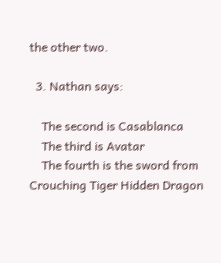the other two.

  3. Nathan says:

    The second is Casablanca
    The third is Avatar
    The fourth is the sword from Crouching Tiger Hidden Dragon